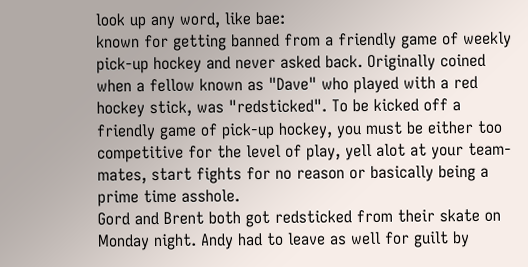look up any word, like bae:
known for getting banned from a friendly game of weekly pick-up hockey and never asked back. Originally coined when a fellow known as "Dave" who played with a red hockey stick, was "redsticked". To be kicked off a friendly game of pick-up hockey, you must be either too competitive for the level of play, yell alot at your team-mates, start fights for no reason or basically being a prime time asshole.
Gord and Brent both got redsticked from their skate on Monday night. Andy had to leave as well for guilt by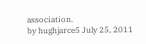association.
by hughjarce5 July 25, 2011